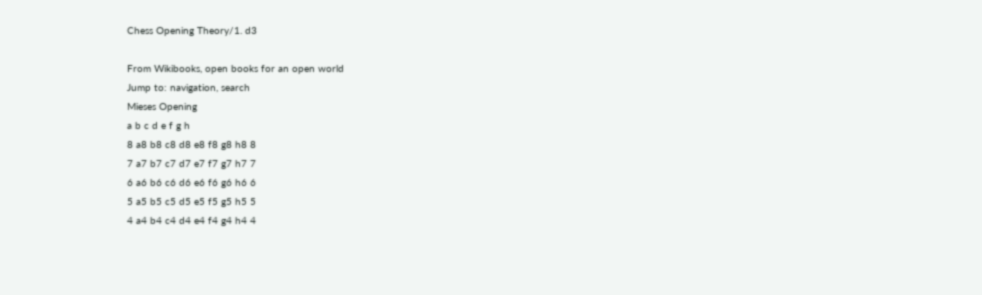Chess Opening Theory/1. d3

From Wikibooks, open books for an open world
Jump to: navigation, search
Mieses Opening
a b c d e f g h
8 a8 b8 c8 d8 e8 f8 g8 h8 8
7 a7 b7 c7 d7 e7 f7 g7 h7 7
6 a6 b6 c6 d6 e6 f6 g6 h6 6
5 a5 b5 c5 d5 e5 f5 g5 h5 5
4 a4 b4 c4 d4 e4 f4 g4 h4 4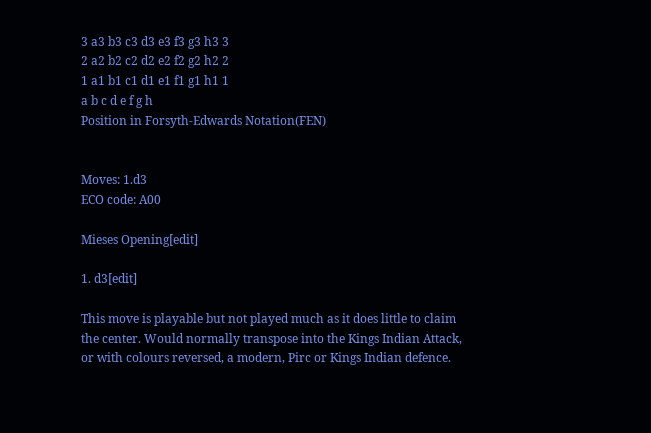3 a3 b3 c3 d3 e3 f3 g3 h3 3
2 a2 b2 c2 d2 e2 f2 g2 h2 2
1 a1 b1 c1 d1 e1 f1 g1 h1 1
a b c d e f g h
Position in Forsyth-Edwards Notation(FEN)


Moves: 1.d3
ECO code: A00

Mieses Opening[edit]

1. d3[edit]

This move is playable but not played much as it does little to claim the center. Would normally transpose into the Kings Indian Attack, or with colours reversed, a modern, Pirc or Kings Indian defence.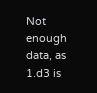Not enough data, as 1.d3 is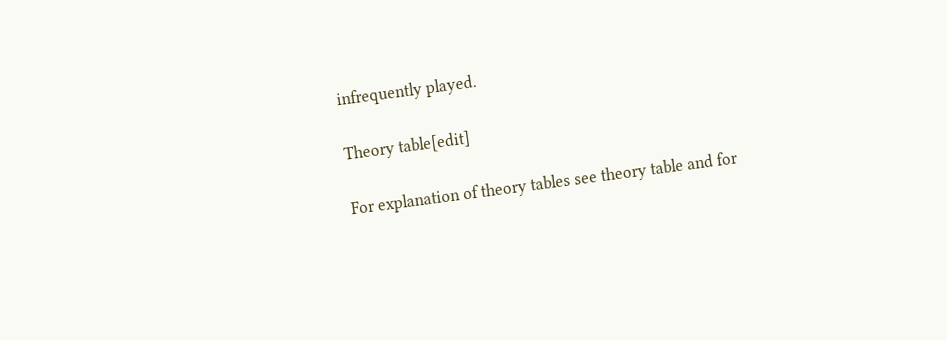infrequently played.

Theory table[edit]

For explanation of theory tables see theory table and for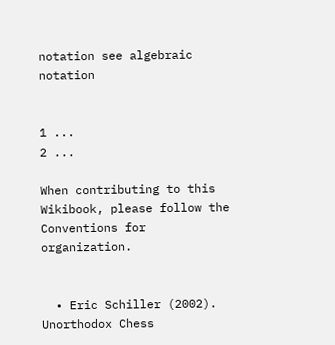notation see algebraic notation


1 ...
2 ...

When contributing to this Wikibook, please follow the Conventions for organization.


  • Eric Schiller (2002). Unorthodox Chess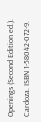Openings (Second Edition ed.). Cardoza. ISBN 1-58042-072-9.